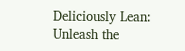Deliciously Lean: Unleash the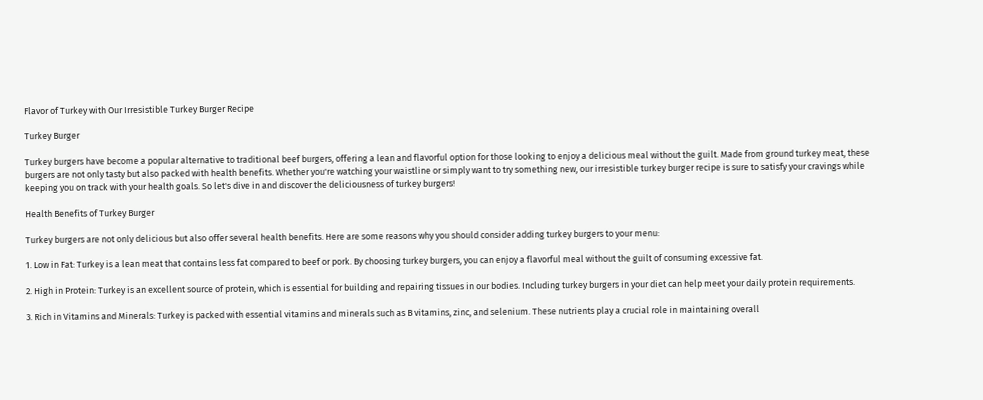Flavor of Turkey with Our Irresistible Turkey Burger Recipe

Turkey Burger

Turkey burgers have become a popular alternative to traditional beef burgers, offering a lean and flavorful option for those looking to enjoy a delicious meal without the guilt. Made from ground turkey meat, these burgers are not only tasty but also packed with health benefits. Whether you're watching your waistline or simply want to try something new, our irresistible turkey burger recipe is sure to satisfy your cravings while keeping you on track with your health goals. So let's dive in and discover the deliciousness of turkey burgers!

Health Benefits of Turkey Burger

Turkey burgers are not only delicious but also offer several health benefits. Here are some reasons why you should consider adding turkey burgers to your menu:

1. Low in Fat: Turkey is a lean meat that contains less fat compared to beef or pork. By choosing turkey burgers, you can enjoy a flavorful meal without the guilt of consuming excessive fat.

2. High in Protein: Turkey is an excellent source of protein, which is essential for building and repairing tissues in our bodies. Including turkey burgers in your diet can help meet your daily protein requirements.

3. Rich in Vitamins and Minerals: Turkey is packed with essential vitamins and minerals such as B vitamins, zinc, and selenium. These nutrients play a crucial role in maintaining overall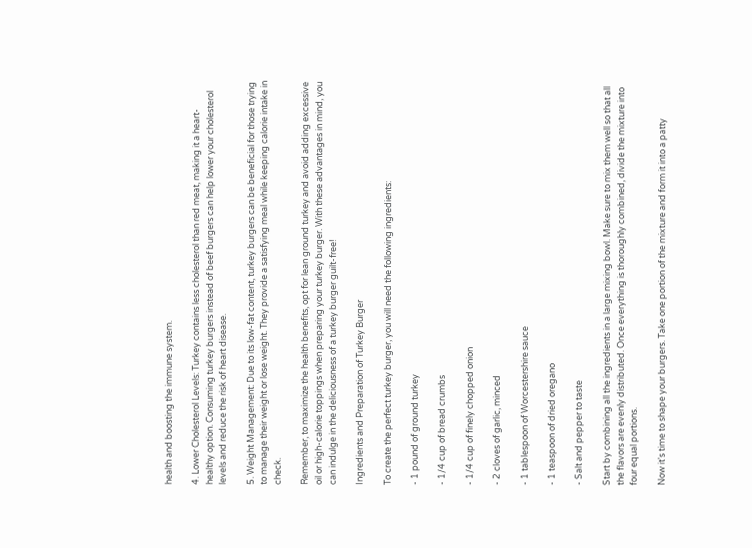health and boosting the immune system.

4. Lower Cholesterol Levels: Turkey contains less cholesterol than red meat, making it a heart-healthy option. Consuming turkey burgers instead of beef burgers can help lower your cholesterol levels and reduce the risk of heart disease.

5. Weight Management: Due to its low-fat content, turkey burgers can be beneficial for those trying to manage their weight or lose weight. They provide a satisfying meal while keeping calorie intake in check.

Remember, to maximize the health benefits, opt for lean ground turkey and avoid adding excessive oil or high-calorie toppings when preparing your turkey burger. With these advantages in mind, you can indulge in the deliciousness of a turkey burger guilt-free!

Ingredients and Preparation of Turkey Burger

To create the perfect turkey burger, you will need the following ingredients:

- 1 pound of ground turkey

- 1/4 cup of bread crumbs

- 1/4 cup of finely chopped onion

- 2 cloves of garlic, minced

- 1 tablespoon of Worcestershire sauce

- 1 teaspoon of dried oregano

- Salt and pepper to taste

Start by combining all the ingredients in a large mixing bowl. Make sure to mix them well so that all the flavors are evenly distributed. Once everything is thoroughly combined, divide the mixture into four equal portions.

Now it's time to shape your burgers. Take one portion of the mixture and form it into a patty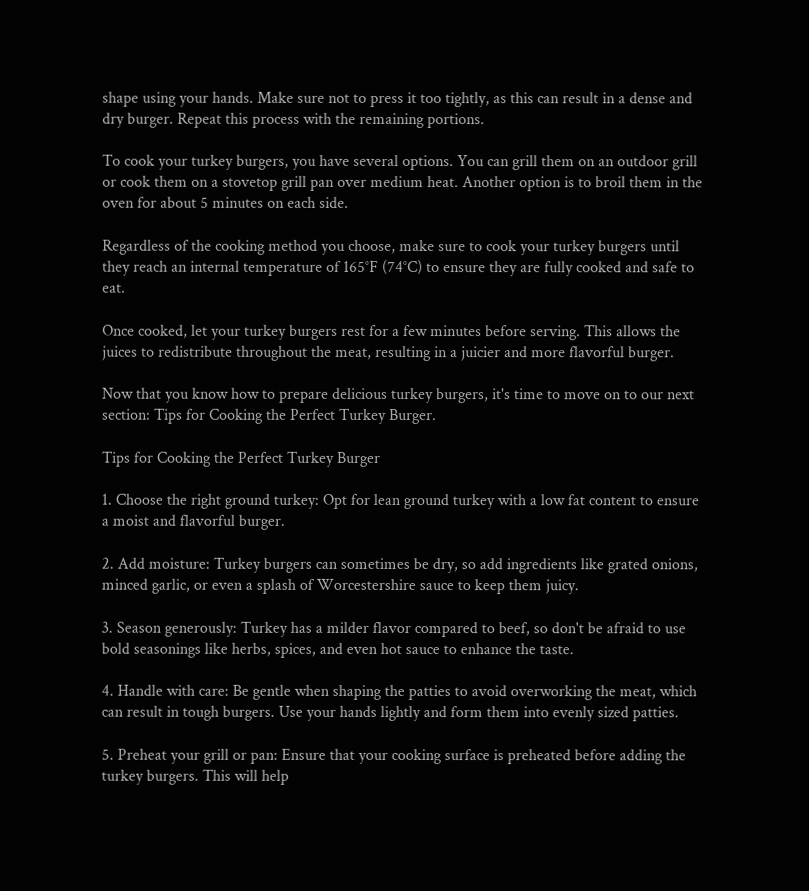shape using your hands. Make sure not to press it too tightly, as this can result in a dense and dry burger. Repeat this process with the remaining portions.

To cook your turkey burgers, you have several options. You can grill them on an outdoor grill or cook them on a stovetop grill pan over medium heat. Another option is to broil them in the oven for about 5 minutes on each side.

Regardless of the cooking method you choose, make sure to cook your turkey burgers until they reach an internal temperature of 165°F (74°C) to ensure they are fully cooked and safe to eat.

Once cooked, let your turkey burgers rest for a few minutes before serving. This allows the juices to redistribute throughout the meat, resulting in a juicier and more flavorful burger.

Now that you know how to prepare delicious turkey burgers, it's time to move on to our next section: Tips for Cooking the Perfect Turkey Burger.

Tips for Cooking the Perfect Turkey Burger

1. Choose the right ground turkey: Opt for lean ground turkey with a low fat content to ensure a moist and flavorful burger.

2. Add moisture: Turkey burgers can sometimes be dry, so add ingredients like grated onions, minced garlic, or even a splash of Worcestershire sauce to keep them juicy.

3. Season generously: Turkey has a milder flavor compared to beef, so don't be afraid to use bold seasonings like herbs, spices, and even hot sauce to enhance the taste.

4. Handle with care: Be gentle when shaping the patties to avoid overworking the meat, which can result in tough burgers. Use your hands lightly and form them into evenly sized patties.

5. Preheat your grill or pan: Ensure that your cooking surface is preheated before adding the turkey burgers. This will help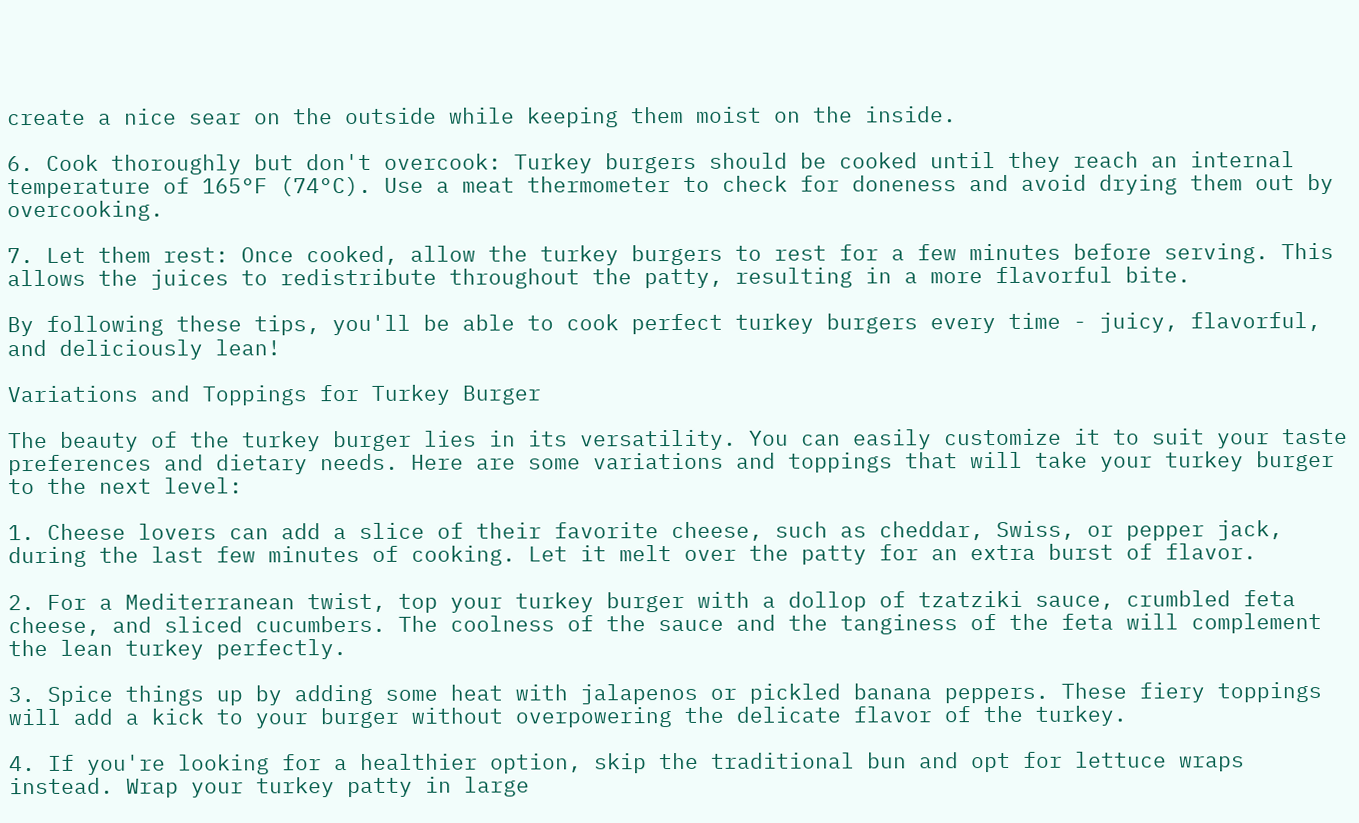create a nice sear on the outside while keeping them moist on the inside.

6. Cook thoroughly but don't overcook: Turkey burgers should be cooked until they reach an internal temperature of 165°F (74°C). Use a meat thermometer to check for doneness and avoid drying them out by overcooking.

7. Let them rest: Once cooked, allow the turkey burgers to rest for a few minutes before serving. This allows the juices to redistribute throughout the patty, resulting in a more flavorful bite.

By following these tips, you'll be able to cook perfect turkey burgers every time - juicy, flavorful, and deliciously lean!

Variations and Toppings for Turkey Burger

The beauty of the turkey burger lies in its versatility. You can easily customize it to suit your taste preferences and dietary needs. Here are some variations and toppings that will take your turkey burger to the next level:

1. Cheese lovers can add a slice of their favorite cheese, such as cheddar, Swiss, or pepper jack, during the last few minutes of cooking. Let it melt over the patty for an extra burst of flavor.

2. For a Mediterranean twist, top your turkey burger with a dollop of tzatziki sauce, crumbled feta cheese, and sliced cucumbers. The coolness of the sauce and the tanginess of the feta will complement the lean turkey perfectly.

3. Spice things up by adding some heat with jalapenos or pickled banana peppers. These fiery toppings will add a kick to your burger without overpowering the delicate flavor of the turkey.

4. If you're looking for a healthier option, skip the traditional bun and opt for lettuce wraps instead. Wrap your turkey patty in large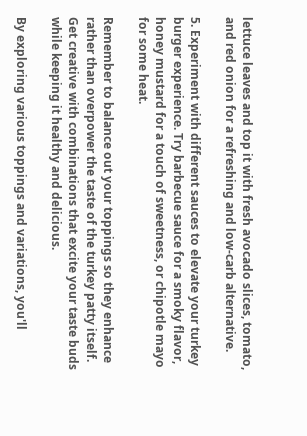lettuce leaves and top it with fresh avocado slices, tomato, and red onion for a refreshing and low-carb alternative.

5. Experiment with different sauces to elevate your turkey burger experience. Try barbecue sauce for a smoky flavor, honey mustard for a touch of sweetness, or chipotle mayo for some heat.

Remember to balance out your toppings so they enhance rather than overpower the taste of the turkey patty itself. Get creative with combinations that excite your taste buds while keeping it healthy and delicious.

By exploring various toppings and variations, you'll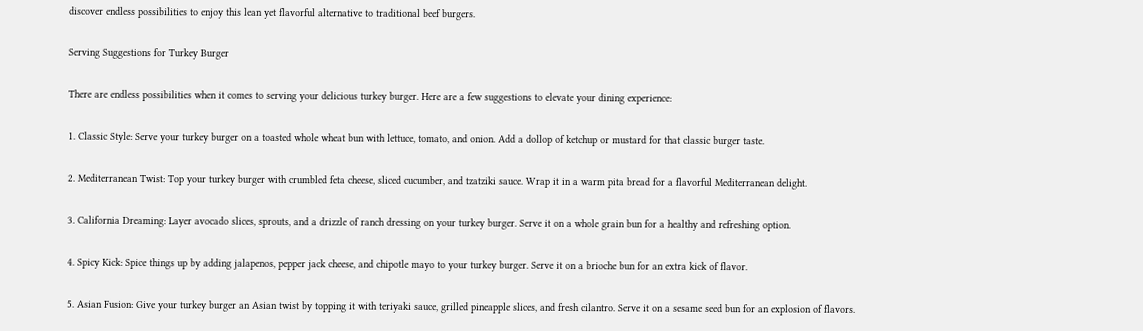discover endless possibilities to enjoy this lean yet flavorful alternative to traditional beef burgers.

Serving Suggestions for Turkey Burger

There are endless possibilities when it comes to serving your delicious turkey burger. Here are a few suggestions to elevate your dining experience:

1. Classic Style: Serve your turkey burger on a toasted whole wheat bun with lettuce, tomato, and onion. Add a dollop of ketchup or mustard for that classic burger taste.

2. Mediterranean Twist: Top your turkey burger with crumbled feta cheese, sliced cucumber, and tzatziki sauce. Wrap it in a warm pita bread for a flavorful Mediterranean delight.

3. California Dreaming: Layer avocado slices, sprouts, and a drizzle of ranch dressing on your turkey burger. Serve it on a whole grain bun for a healthy and refreshing option.

4. Spicy Kick: Spice things up by adding jalapenos, pepper jack cheese, and chipotle mayo to your turkey burger. Serve it on a brioche bun for an extra kick of flavor.

5. Asian Fusion: Give your turkey burger an Asian twist by topping it with teriyaki sauce, grilled pineapple slices, and fresh cilantro. Serve it on a sesame seed bun for an explosion of flavors.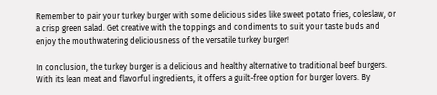Remember to pair your turkey burger with some delicious sides like sweet potato fries, coleslaw, or a crisp green salad. Get creative with the toppings and condiments to suit your taste buds and enjoy the mouthwatering deliciousness of the versatile turkey burger!

In conclusion, the turkey burger is a delicious and healthy alternative to traditional beef burgers. With its lean meat and flavorful ingredients, it offers a guilt-free option for burger lovers. By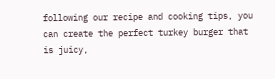following our recipe and cooking tips, you can create the perfect turkey burger that is juicy,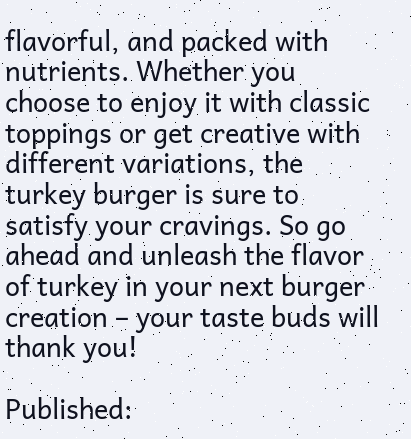flavorful, and packed with nutrients. Whether you choose to enjoy it with classic toppings or get creative with different variations, the turkey burger is sure to satisfy your cravings. So go ahead and unleash the flavor of turkey in your next burger creation – your taste buds will thank you!

Published: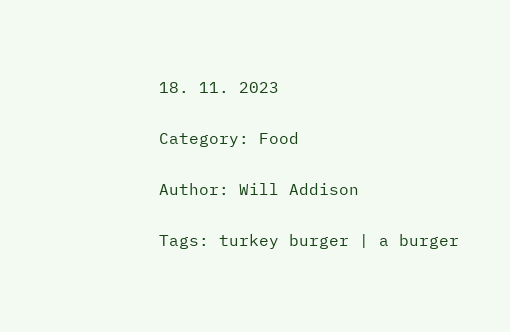18. 11. 2023

Category: Food

Author: Will Addison

Tags: turkey burger | a burger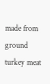made from ground turkey meat